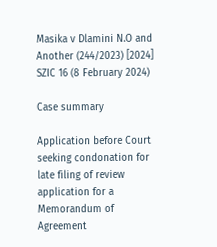Masika v Dlamini N.O and Another (244/2023) [2024] SZIC 16 (8 February 2024)

Case summary

Application before Court seeking condonation for late filing of review application for a Memorandum of Agreement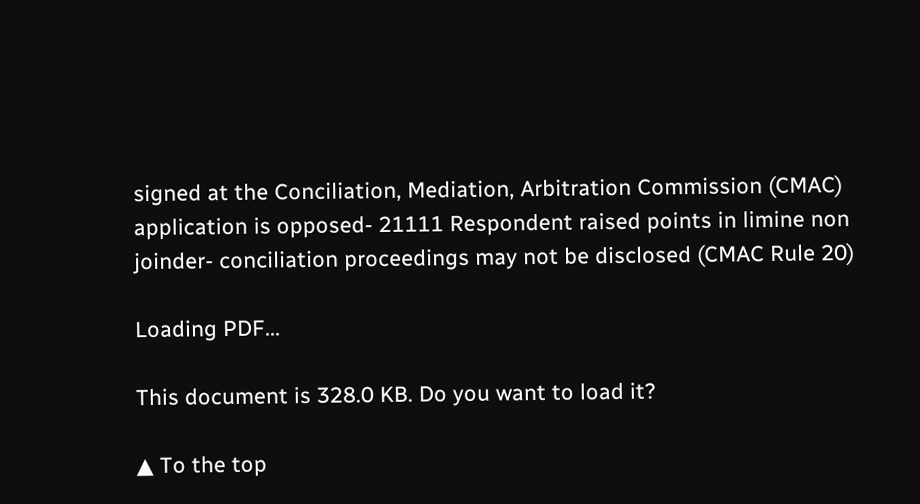signed at the Conciliation, Mediation, Arbitration Commission (CMAC) application is opposed- 21111 Respondent raised points in limine non joinder- conciliation proceedings may not be disclosed (CMAC Rule 20)

Loading PDF...

This document is 328.0 KB. Do you want to load it?

▲ To the top